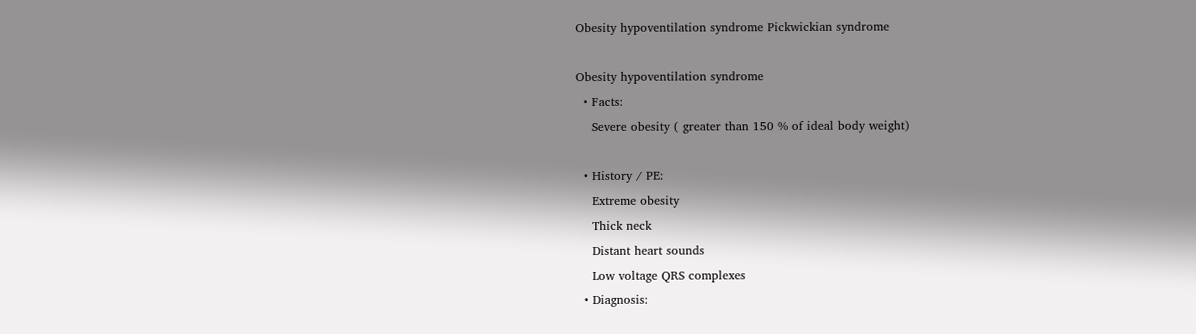Obesity hypoventilation syndrome Pickwickian syndrome

Obesity hypoventilation syndrome
  • Facts:
    Severe obesity ( greater than 150 % of ideal body weight)

  • History / PE:
    Extreme obesity
    Thick neck
    Distant heart sounds
    Low voltage QRS complexes
  • Diagnosis: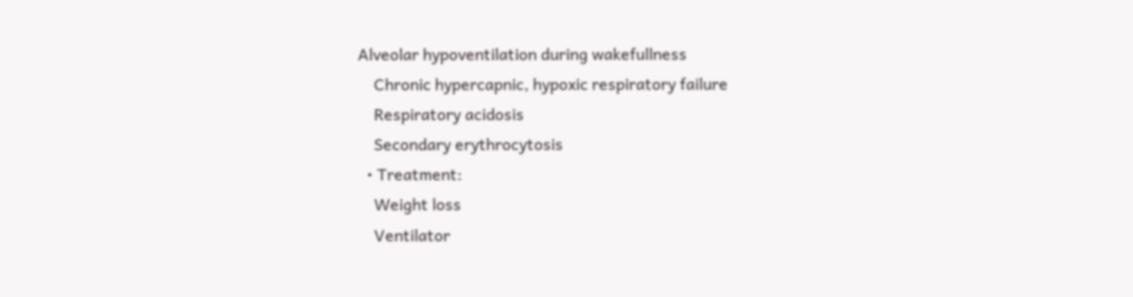Alveolar hypoventilation during wakefullness
    Chronic hypercapnic, hypoxic respiratory failure
    Respiratory acidosis
    Secondary erythrocytosis
  • Treatment:
    Weight loss
    Ventilator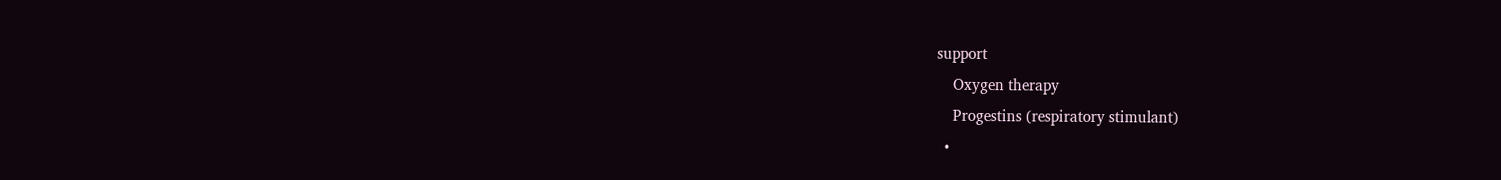support
    Oxygen therapy
    Progestins (respiratory stimulant)
  •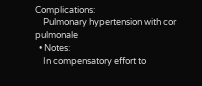Complications:
    Pulmonary hypertension with cor pulmonale
  • Notes:
    In compensatory effort to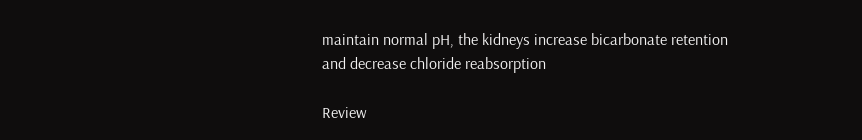maintain normal pH, the kidneys increase bicarbonate retention and decrease chloride reabsorption

Review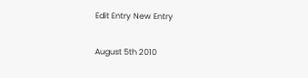Edit Entry New Entry

August 5th 2010